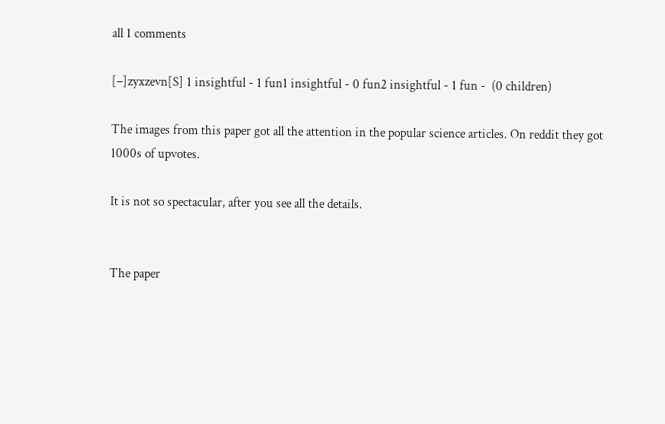all 1 comments

[–]zyxzevn[S] 1 insightful - 1 fun1 insightful - 0 fun2 insightful - 1 fun -  (0 children)

The images from this paper got all the attention in the popular science articles. On reddit they got 1000s of upvotes.

It is not so spectacular, after you see all the details.


The paper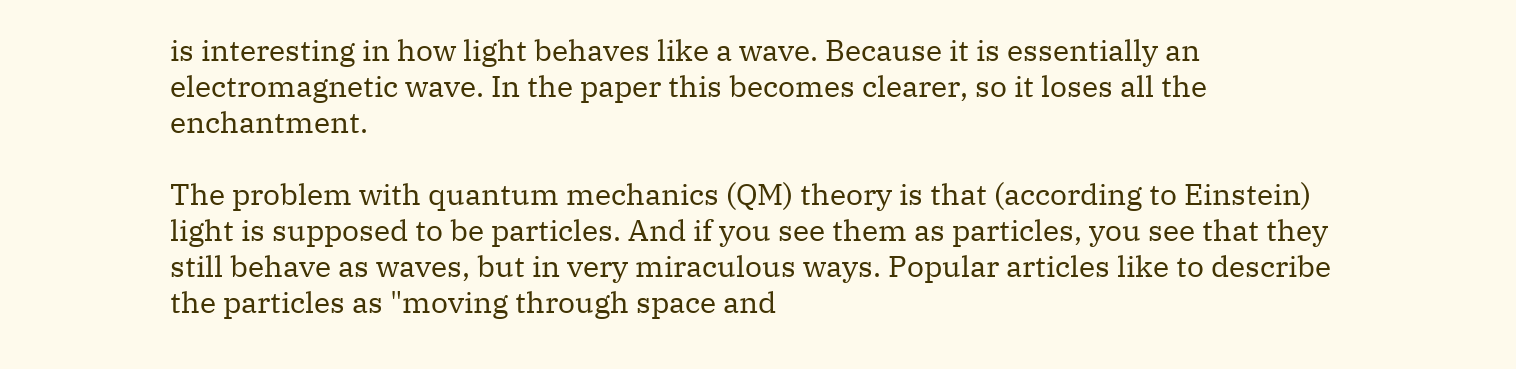is interesting in how light behaves like a wave. Because it is essentially an electromagnetic wave. In the paper this becomes clearer, so it loses all the enchantment.

The problem with quantum mechanics (QM) theory is that (according to Einstein) light is supposed to be particles. And if you see them as particles, you see that they still behave as waves, but in very miraculous ways. Popular articles like to describe the particles as "moving through space and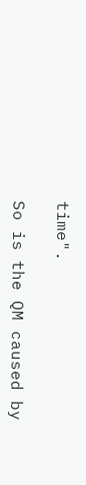time".

So is the QM caused by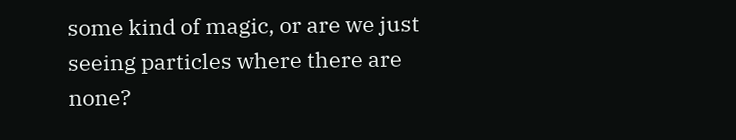some kind of magic, or are we just seeing particles where there are none?